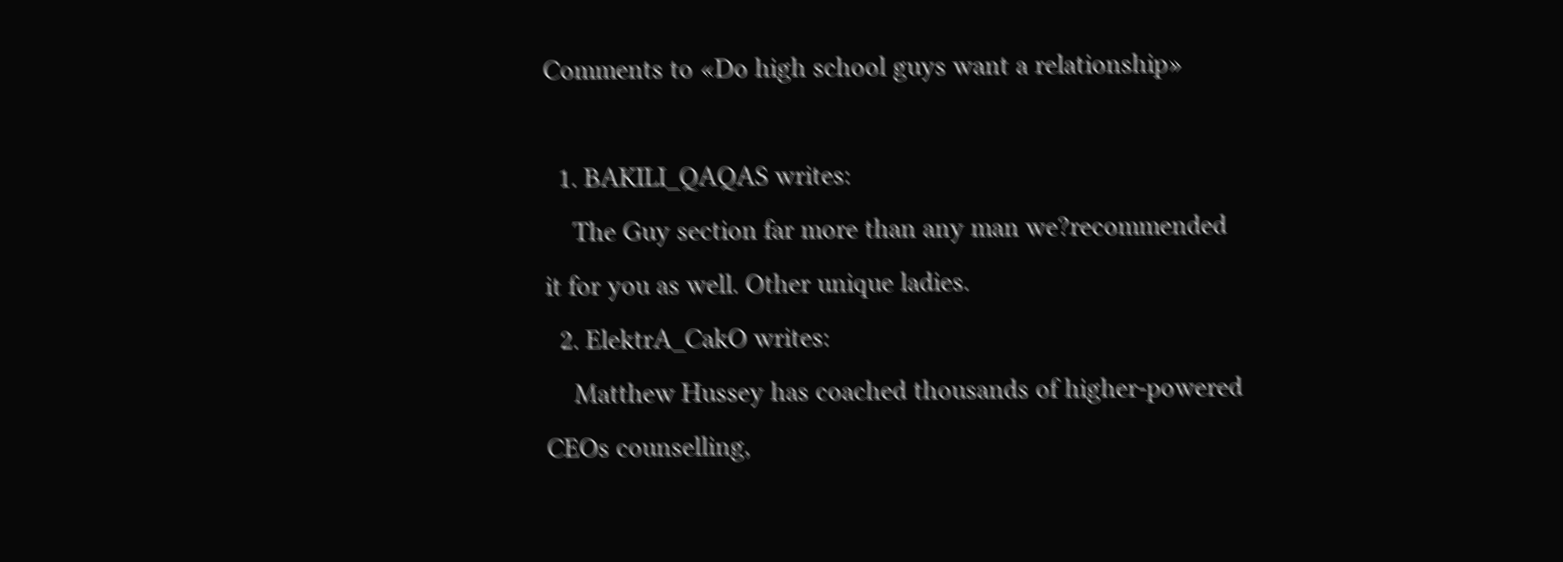Comments to «Do high school guys want a relationship»

  1. BAKILI_QAQAS writes:
    The Guy section far more than any man we?recommended it for you as well. Other unique ladies.
  2. ElektrA_CakO writes:
    Matthew Hussey has coached thousands of higher-powered CEOs counselling,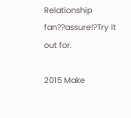Relationship fan??assure!?Try it out for.

2015 Make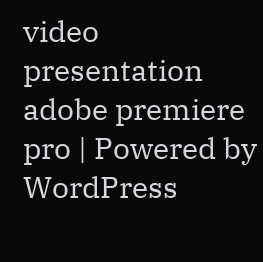video presentation adobe premiere pro | Powered by WordPress